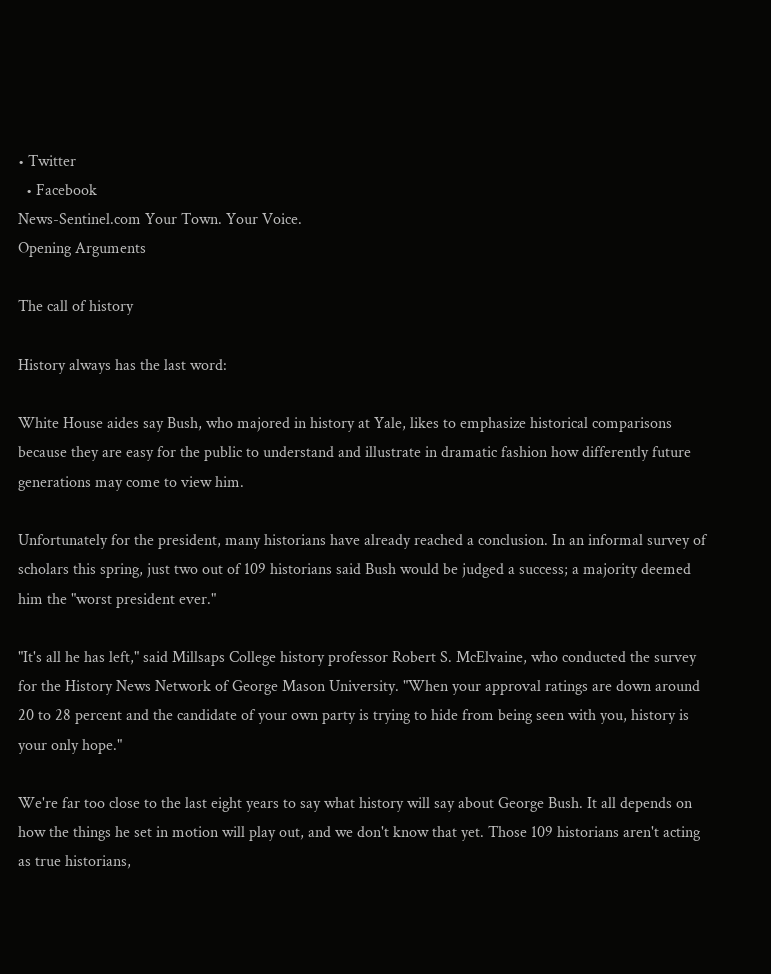• Twitter
  • Facebook
News-Sentinel.com Your Town. Your Voice.
Opening Arguments

The call of history

History always has the last word:

White House aides say Bush, who majored in history at Yale, likes to emphasize historical comparisons because they are easy for the public to understand and illustrate in dramatic fashion how differently future generations may come to view him.

Unfortunately for the president, many historians have already reached a conclusion. In an informal survey of scholars this spring, just two out of 109 historians said Bush would be judged a success; a majority deemed him the "worst president ever."

"It's all he has left," said Millsaps College history professor Robert S. McElvaine, who conducted the survey for the History News Network of George Mason University. "When your approval ratings are down around 20 to 28 percent and the candidate of your own party is trying to hide from being seen with you, history is your only hope."

We're far too close to the last eight years to say what history will say about George Bush. It all depends on how the things he set in motion will play out, and we don't know that yet. Those 109 historians aren't acting as true historians,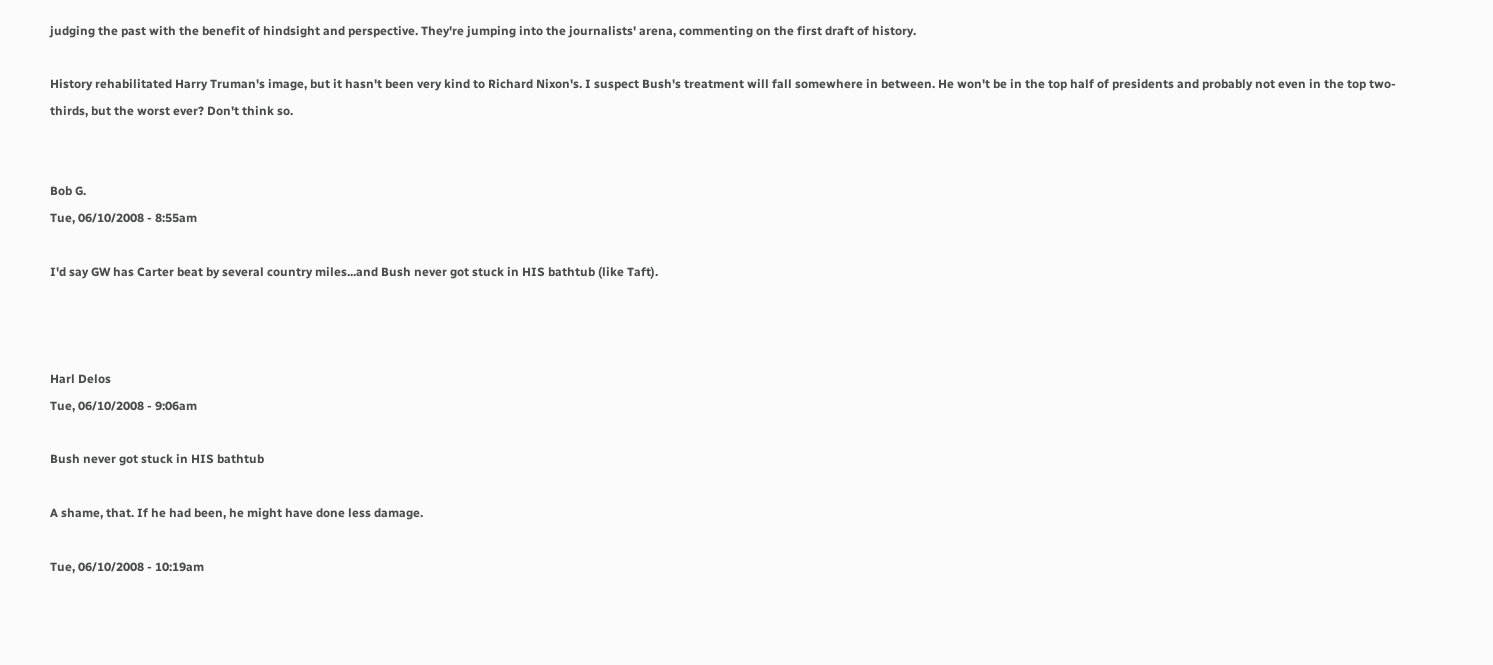judging the past with the benefit of hindsight and perspective. They're jumping into the journalists' arena, commenting on the first draft of history.

History rehabilitated Harry Truman's image, but it hasn't been very kind to Richard Nixon's. I suspect Bush's treatment will fall somewhere in between. He won't be in the top half of presidents and probably not even in the top two-thirds, but the worst ever? Don't think so.


Bob G.
Tue, 06/10/2008 - 8:55am

I'd say GW has Carter beat by several country miles...and Bush never got stuck in HIS bathtub (like Taft).



Harl Delos
Tue, 06/10/2008 - 9:06am

Bush never got stuck in HIS bathtub

A shame, that. If he had been, he might have done less damage.

Tue, 06/10/2008 - 10:19am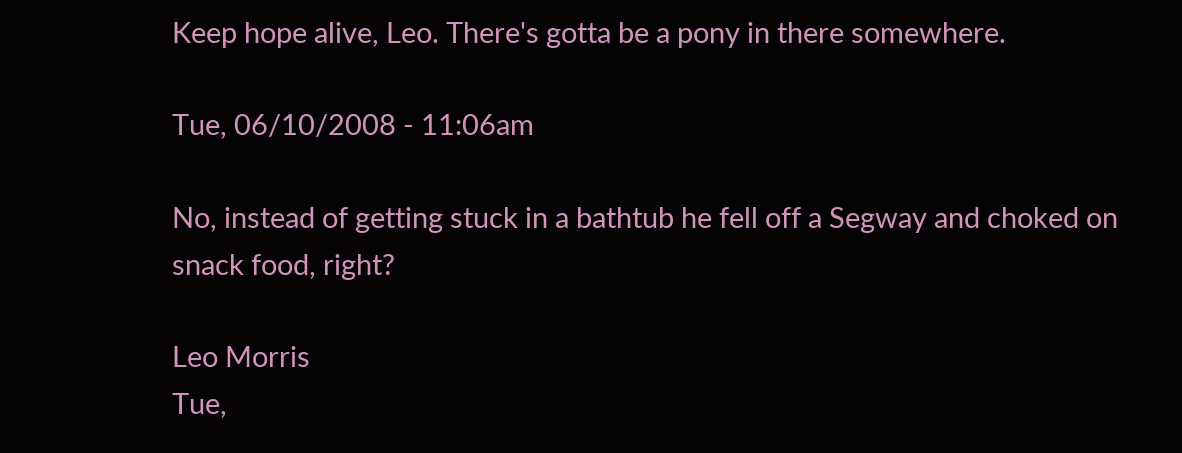Keep hope alive, Leo. There's gotta be a pony in there somewhere.

Tue, 06/10/2008 - 11:06am

No, instead of getting stuck in a bathtub he fell off a Segway and choked on snack food, right?

Leo Morris
Tue,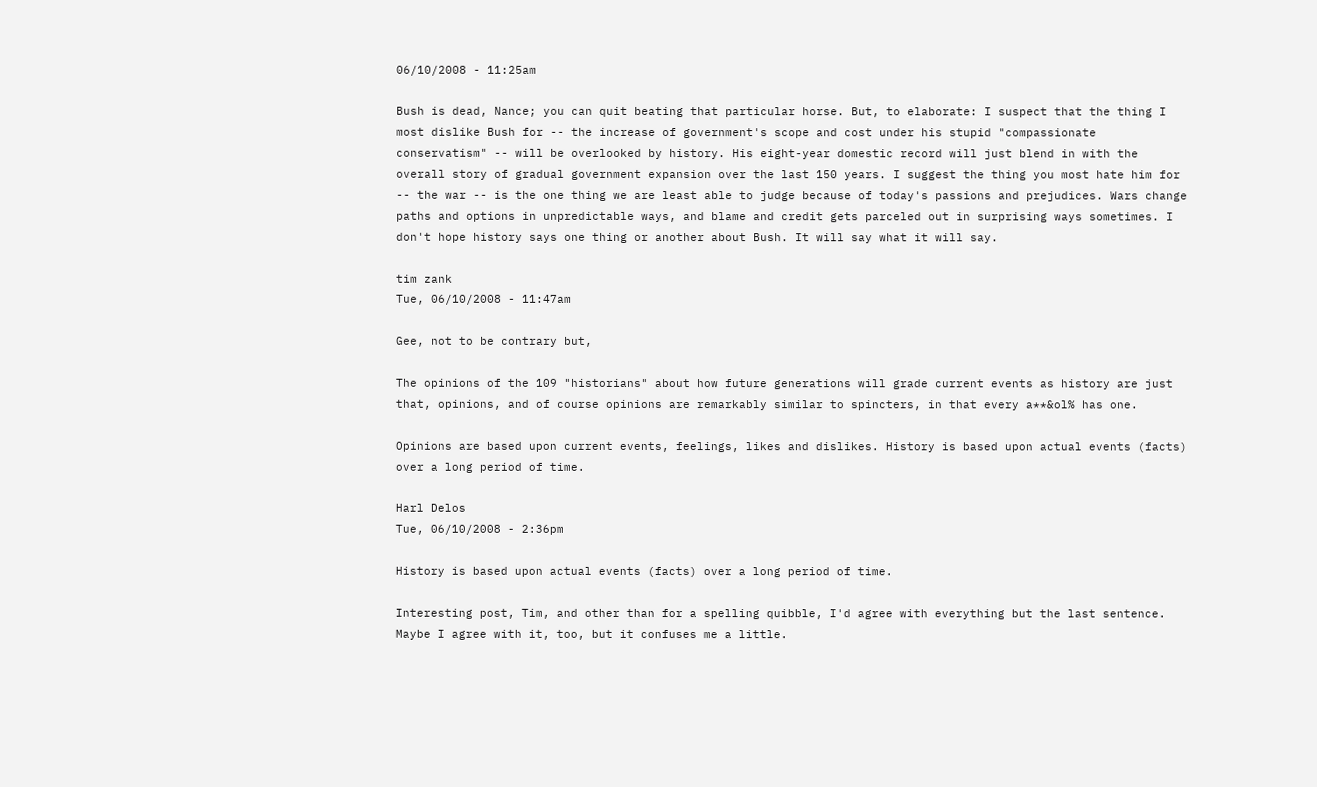06/10/2008 - 11:25am

Bush is dead, Nance; you can quit beating that particular horse. But, to elaborate: I suspect that the thing I most dislike Bush for -- the increase of government's scope and cost under his stupid "compassionate conservatism" -- will be overlooked by history. His eight-year domestic record will just blend in with the overall story of gradual government expansion over the last 150 years. I suggest the thing you most hate him for -- the war -- is the one thing we are least able to judge because of today's passions and prejudices. Wars change paths and options in unpredictable ways, and blame and credit gets parceled out in surprising ways sometimes. I don't hope history says one thing or another about Bush. It will say what it will say.

tim zank
Tue, 06/10/2008 - 11:47am

Gee, not to be contrary but,

The opinions of the 109 "historians" about how future generations will grade current events as history are just that, opinions, and of course opinions are remarkably similar to spincters, in that every a**&ol% has one.

Opinions are based upon current events, feelings, likes and dislikes. History is based upon actual events (facts) over a long period of time.

Harl Delos
Tue, 06/10/2008 - 2:36pm

History is based upon actual events (facts) over a long period of time.

Interesting post, Tim, and other than for a spelling quibble, I'd agree with everything but the last sentence. Maybe I agree with it, too, but it confuses me a little.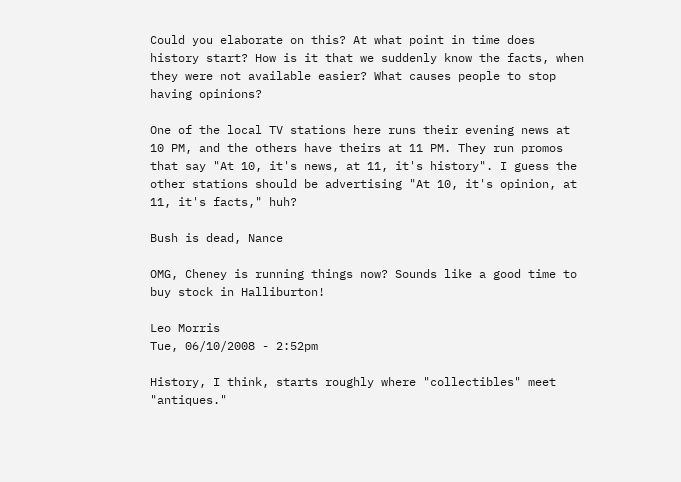Could you elaborate on this? At what point in time does history start? How is it that we suddenly know the facts, when they were not available easier? What causes people to stop having opinions?

One of the local TV stations here runs their evening news at 10 PM, and the others have theirs at 11 PM. They run promos that say "At 10, it's news, at 11, it's history". I guess the other stations should be advertising "At 10, it's opinion, at 11, it's facts," huh?

Bush is dead, Nance

OMG, Cheney is running things now? Sounds like a good time to buy stock in Halliburton!

Leo Morris
Tue, 06/10/2008 - 2:52pm

History, I think, starts roughly where "collectibles" meet "antiques."